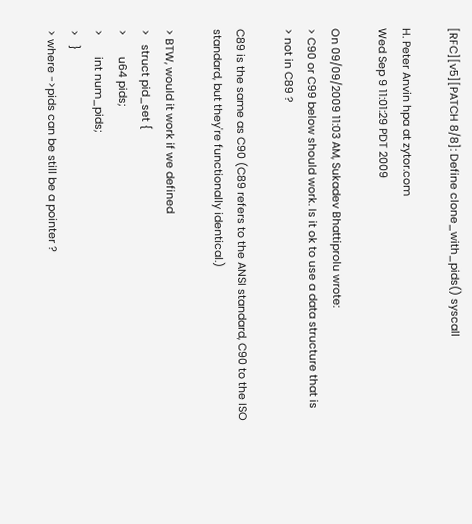[RFC][v5][PATCH 8/8]: Define clone_with_pids() syscall

H. Peter Anvin hpa at zytor.com
Wed Sep 9 11:01:29 PDT 2009

On 09/09/2009 11:03 AM, Sukadev Bhattiprolu wrote:
> C90 or C99 below should work. Is it ok to use a data structure that is
> not in C89 ?

C89 is the same as C90 (C89 refers to the ANSI standard, C90 to the ISO
standard, but they're functionally identical.)

> BTW, would it work if we defined
>   struct pid_set {
>       u64 pids;
>       int num_pids;
>   }
> where ->pids can be still be a pointer ?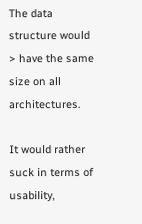The data structure would
> have the same size on all architectures.

It would rather suck in terms of usability,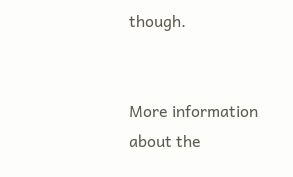though.


More information about the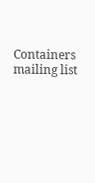Containers mailing list